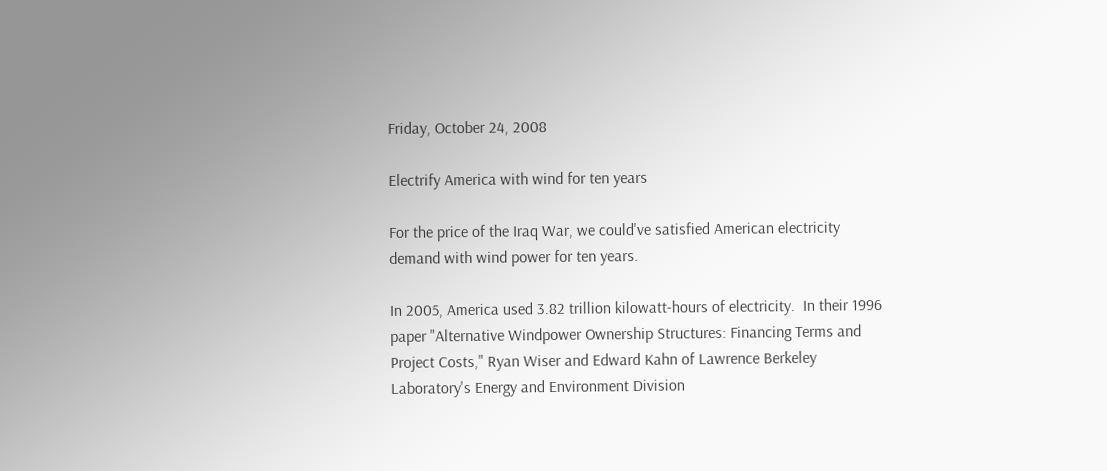Friday, October 24, 2008

Electrify America with wind for ten years

For the price of the Iraq War, we could've satisfied American electricity demand with wind power for ten years.

In 2005, America used 3.82 trillion kilowatt-hours of electricity.  In their 1996 paper "Alternative Windpower Ownership Structures: Financing Terms and Project Costs," Ryan Wiser and Edward Kahn of Lawrence Berkeley Laboratory's Energy and Environment Division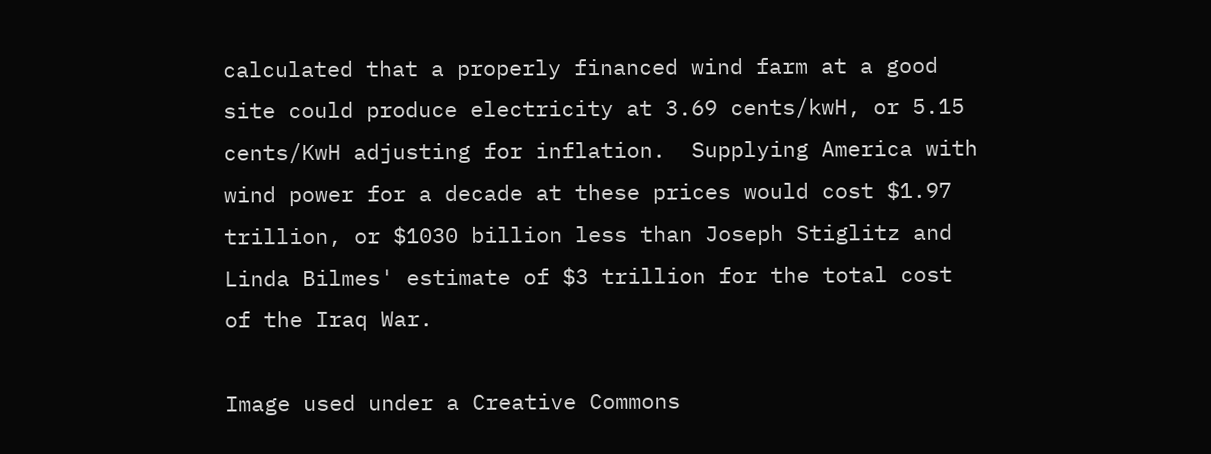calculated that a properly financed wind farm at a good site could produce electricity at 3.69 cents/kwH, or 5.15 cents/KwH adjusting for inflation.  Supplying America with wind power for a decade at these prices would cost $1.97 trillion, or $1030 billion less than Joseph Stiglitz and Linda Bilmes' estimate of $3 trillion for the total cost of the Iraq War.

Image used under a Creative Commons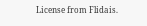License from Flidais.